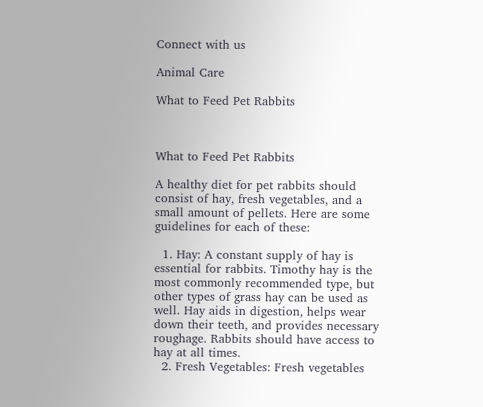Connect with us

Animal Care

What to Feed Pet Rabbits



What to Feed Pet Rabbits

A healthy diet for pet rabbits should consist of hay, fresh vegetables, and a small amount of pellets. Here are some guidelines for each of these:

  1. Hay: A constant supply of hay is essential for rabbits. Timothy hay is the most commonly recommended type, but other types of grass hay can be used as well. Hay aids in digestion, helps wear down their teeth, and provides necessary roughage. Rabbits should have access to hay at all times.
  2. Fresh Vegetables: Fresh vegetables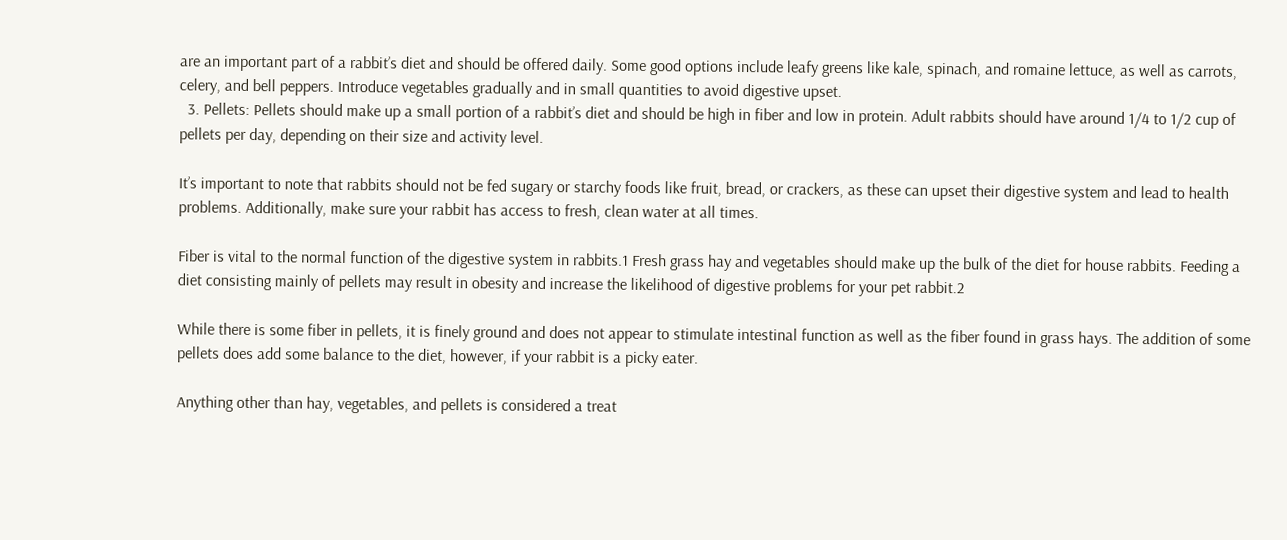are an important part of a rabbit’s diet and should be offered daily. Some good options include leafy greens like kale, spinach, and romaine lettuce, as well as carrots, celery, and bell peppers. Introduce vegetables gradually and in small quantities to avoid digestive upset.
  3. Pellets: Pellets should make up a small portion of a rabbit’s diet and should be high in fiber and low in protein. Adult rabbits should have around 1/4 to 1/2 cup of pellets per day, depending on their size and activity level.

It’s important to note that rabbits should not be fed sugary or starchy foods like fruit, bread, or crackers, as these can upset their digestive system and lead to health problems. Additionally, make sure your rabbit has access to fresh, clean water at all times.

Fiber is vital to the normal function of the digestive system in rabbits.1 Fresh grass hay and vegetables should make up the bulk of the diet for house rabbits. Feeding a diet consisting mainly of pellets may result in obesity and increase the likelihood of digestive problems for your pet rabbit.2

While there is some fiber in pellets, it is finely ground and does not appear to stimulate intestinal function as well as the fiber found in grass hays. The addition of some pellets does add some balance to the diet, however, if your rabbit is a picky eater.

Anything other than hay, vegetables, and pellets is considered a treat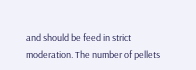and should be feed in strict moderation. The number of pellets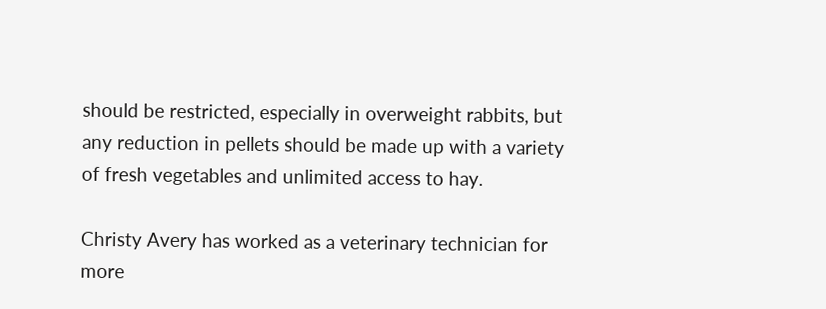should be restricted, especially in overweight rabbits, but any reduction in pellets should be made up with a variety of fresh vegetables and unlimited access to hay.

Christy Avery has worked as a veterinary technician for more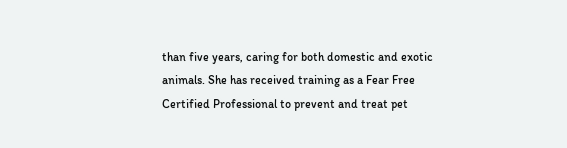than five years, caring for both domestic and exotic animals. She has received training as a Fear Free Certified Professional to prevent and treat pet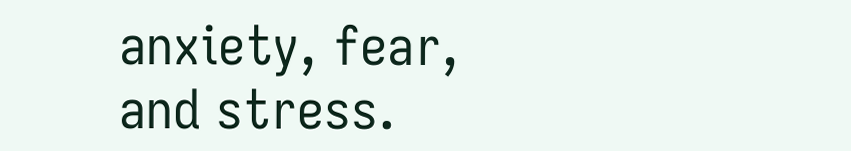anxiety, fear, and stress.